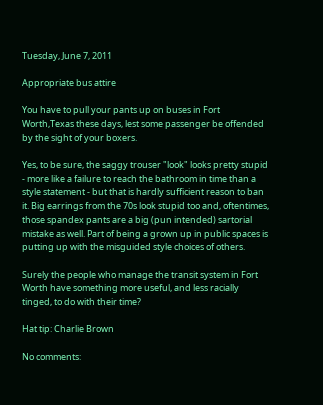Tuesday, June 7, 2011

Appropriate bus attire

You have to pull your pants up on buses in Fort Worth,Texas these days, lest some passenger be offended by the sight of your boxers.

Yes, to be sure, the saggy trouser "look" looks pretty stupid - more like a failure to reach the bathroom in time than a style statement - but that is hardly sufficient reason to ban it. Big earrings from the 70s look stupid too and, oftentimes, those spandex pants are a big (pun intended) sartorial mistake as well. Part of being a grown up in public spaces is putting up with the misguided style choices of others.

Surely the people who manage the transit system in Fort Worth have something more useful, and less racially tinged, to do with their time?

Hat tip: Charlie Brown

No comments: